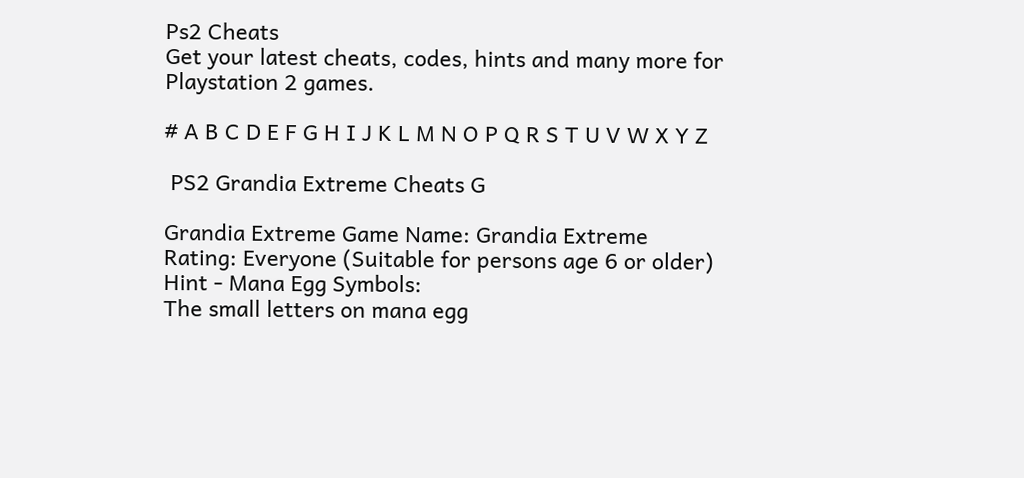Ps2 Cheats
Get your latest cheats, codes, hints and many more for Playstation 2 games.

# A B C D E F G H I J K L M N O P Q R S T U V W X Y Z

 PS2 Grandia Extreme Cheats G

Grandia Extreme Game Name: Grandia Extreme
Rating: Everyone (Suitable for persons age 6 or older)
Hint - Mana Egg Symbols:
The small letters on mana egg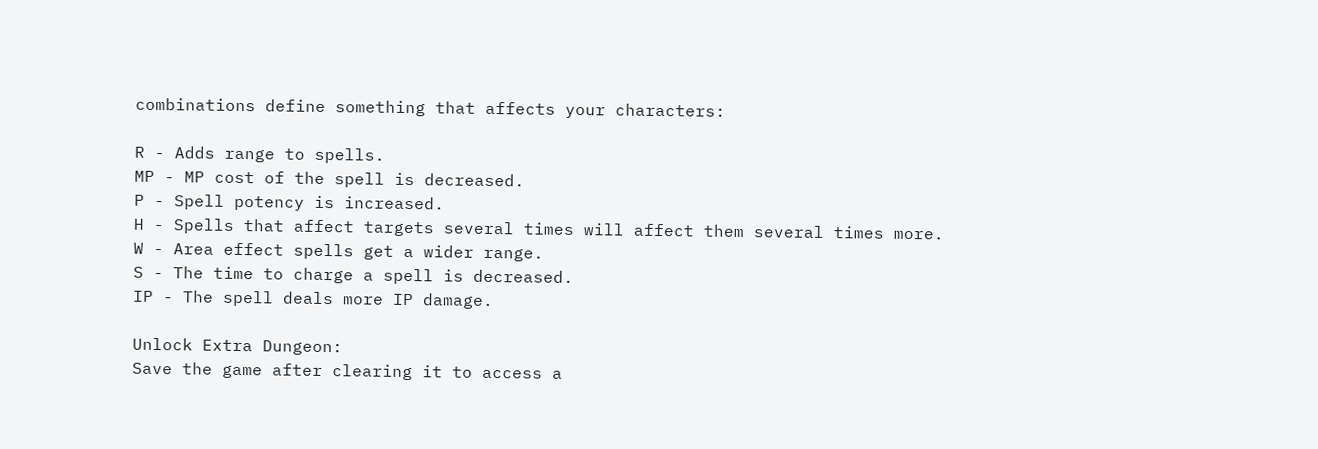combinations define something that affects your characters:

R - Adds range to spells.
MP - MP cost of the spell is decreased.
P - Spell potency is increased.
H - Spells that affect targets several times will affect them several times more.
W - Area effect spells get a wider range.
S - The time to charge a spell is decreased.
IP - The spell deals more IP damage.

Unlock Extra Dungeon:
Save the game after clearing it to access a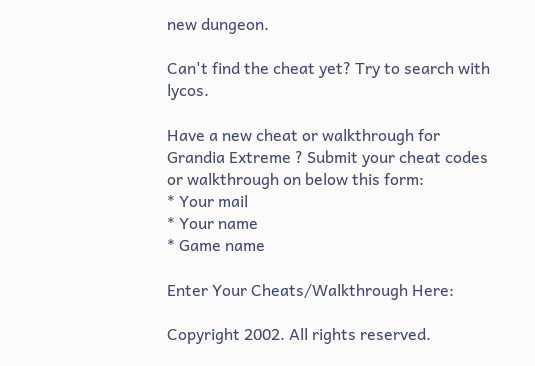new dungeon.

Can't find the cheat yet? Try to search with lycos.

Have a new cheat or walkthrough for Grandia Extreme ? Submit your cheat codes or walkthrough on below this form:
* Your mail
* Your name
* Game name

Enter Your Cheats/Walkthrough Here:

Copyright 2002. All rights reserved.